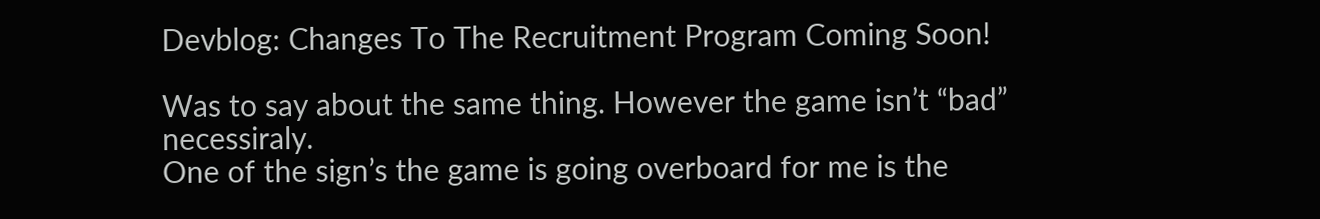Devblog: Changes To The Recruitment Program Coming Soon!

Was to say about the same thing. However the game isn’t “bad” necessiraly.
One of the sign’s the game is going overboard for me is the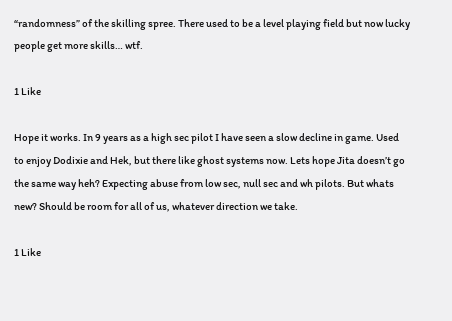“randomness” of the skilling spree. There used to be a level playing field but now lucky people get more skills… wtf.

1 Like

Hope it works. In 9 years as a high sec pilot I have seen a slow decline in game. Used to enjoy Dodixie and Hek, but there like ghost systems now. Lets hope Jita doesn’t go the same way heh? Expecting abuse from low sec, null sec and wh pilots. But whats new? Should be room for all of us, whatever direction we take.

1 Like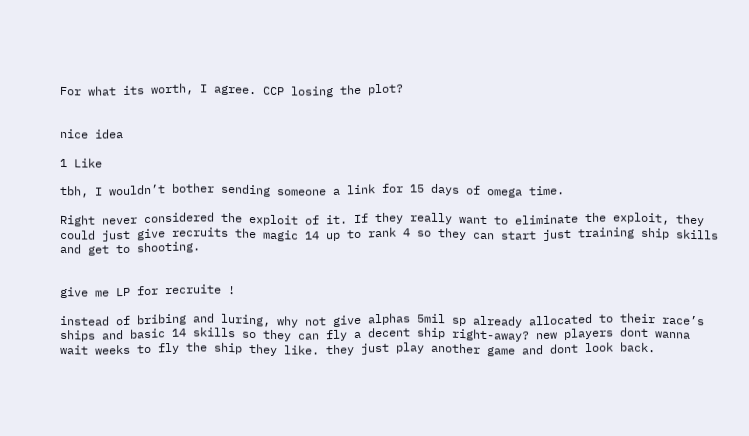For what its worth, I agree. CCP losing the plot?


nice idea

1 Like

tbh, I wouldn’t bother sending someone a link for 15 days of omega time.

Right never considered the exploit of it. If they really want to eliminate the exploit, they could just give recruits the magic 14 up to rank 4 so they can start just training ship skills and get to shooting.


give me LP for recruite !

instead of bribing and luring, why not give alphas 5mil sp already allocated to their race’s ships and basic 14 skills so they can fly a decent ship right-away? new players dont wanna wait weeks to fly the ship they like. they just play another game and dont look back.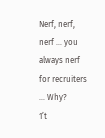Nerf, nerf, nerf … you always nerf for recruiters … Why?
1’t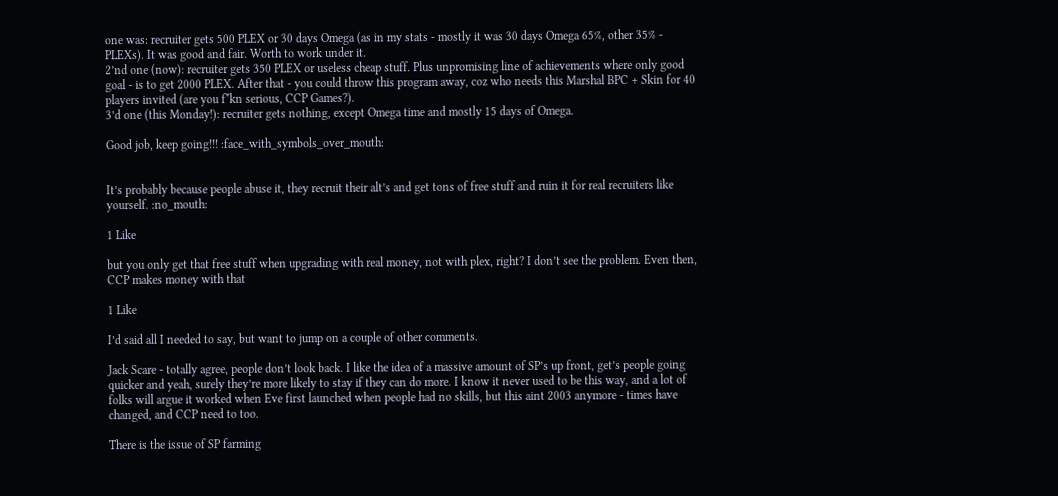one was: recruiter gets 500 PLEX or 30 days Omega (as in my stats - mostly it was 30 days Omega 65%, other 35% - PLEXs). It was good and fair. Worth to work under it.
2’nd one (now): recruiter gets 350 PLEX or useless cheap stuff. Plus unpromising line of achievements where only good goal - is to get 2000 PLEX. After that - you could throw this program away, coz who needs this Marshal BPC + Skin for 40 players invited (are you f*kn serious, CCP Games?).
3’d one (this Monday!): recruiter gets nothing, except Omega time and mostly 15 days of Omega.

Good job, keep going!!! :face_with_symbols_over_mouth:


It’s probably because people abuse it, they recruit their alt’s and get tons of free stuff and ruin it for real recruiters like yourself. :no_mouth:

1 Like

but you only get that free stuff when upgrading with real money, not with plex, right? I don’t see the problem. Even then, CCP makes money with that

1 Like

I’d said all I needed to say, but want to jump on a couple of other comments.

Jack Scare - totally agree, people don’t look back. I like the idea of a massive amount of SP’s up front, get’s people going quicker and yeah, surely they’re more likely to stay if they can do more. I know it never used to be this way, and a lot of folks will argue it worked when Eve first launched when people had no skills, but this aint 2003 anymore - times have changed, and CCP need to too.

There is the issue of SP farming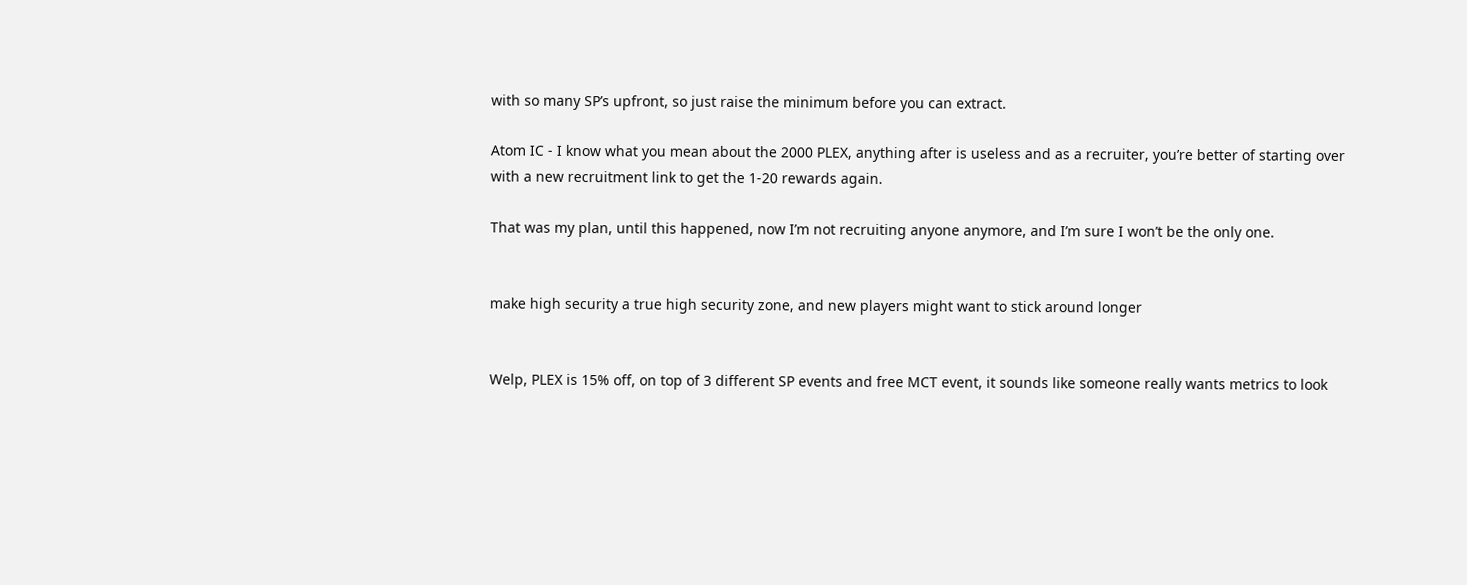with so many SP’s upfront, so just raise the minimum before you can extract.

Atom IC - I know what you mean about the 2000 PLEX, anything after is useless and as a recruiter, you’re better of starting over with a new recruitment link to get the 1-20 rewards again.

That was my plan, until this happened, now I’m not recruiting anyone anymore, and I’m sure I won’t be the only one.


make high security a true high security zone, and new players might want to stick around longer


Welp, PLEX is 15% off, on top of 3 different SP events and free MCT event, it sounds like someone really wants metrics to look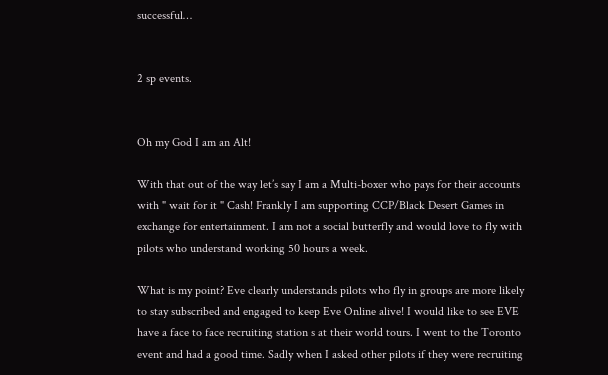successful…


2 sp events.


Oh my God I am an Alt!

With that out of the way let’s say I am a Multi-boxer who pays for their accounts with " wait for it " Cash! Frankly I am supporting CCP/Black Desert Games in exchange for entertainment. I am not a social butterfly and would love to fly with pilots who understand working 50 hours a week.

What is my point? Eve clearly understands pilots who fly in groups are more likely to stay subscribed and engaged to keep Eve Online alive! I would like to see EVE have a face to face recruiting station s at their world tours. I went to the Toronto event and had a good time. Sadly when I asked other pilots if they were recruiting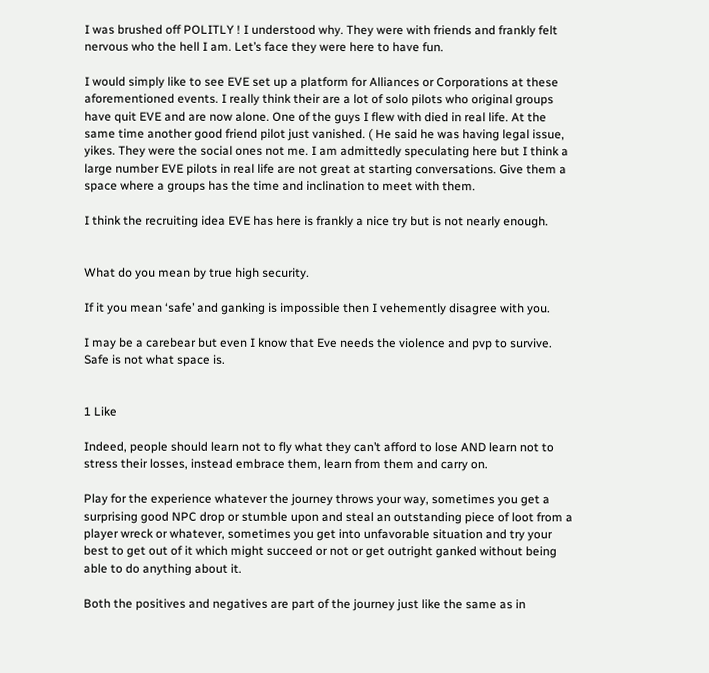I was brushed off POLITLY ! I understood why. They were with friends and frankly felt nervous who the hell I am. Let’s face they were here to have fun.

I would simply like to see EVE set up a platform for Alliances or Corporations at these aforementioned events. I really think their are a lot of solo pilots who original groups have quit EVE and are now alone. One of the guys I flew with died in real life. At the same time another good friend pilot just vanished. ( He said he was having legal issue, yikes. They were the social ones not me. I am admittedly speculating here but I think a large number EVE pilots in real life are not great at starting conversations. Give them a space where a groups has the time and inclination to meet with them.

I think the recruiting idea EVE has here is frankly a nice try but is not nearly enough.


What do you mean by true high security.

If it you mean ‘safe’ and ganking is impossible then I vehemently disagree with you.

I may be a carebear but even I know that Eve needs the violence and pvp to survive. Safe is not what space is.


1 Like

Indeed, people should learn not to fly what they can’t afford to lose AND learn not to stress their losses, instead embrace them, learn from them and carry on.

Play for the experience whatever the journey throws your way, sometimes you get a surprising good NPC drop or stumble upon and steal an outstanding piece of loot from a player wreck or whatever, sometimes you get into unfavorable situation and try your best to get out of it which might succeed or not or get outright ganked without being able to do anything about it.

Both the positives and negatives are part of the journey just like the same as in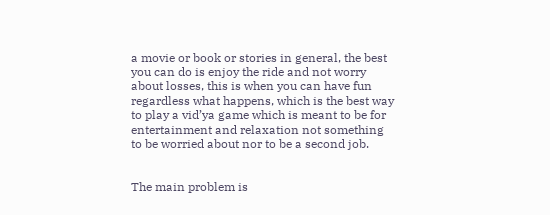a movie or book or stories in general, the best you can do is enjoy the ride and not worry about losses, this is when you can have fun regardless what happens, which is the best way to play a vid’ya game which is meant to be for entertainment and relaxation not something to be worried about nor to be a second job.


The main problem is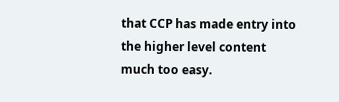that CCP has made entry into the higher level content much too easy.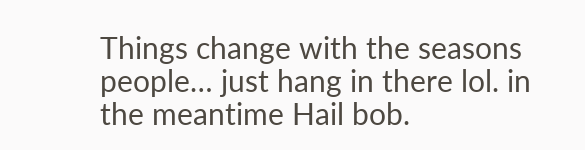Things change with the seasons people… just hang in there lol. in the meantime Hail bob.